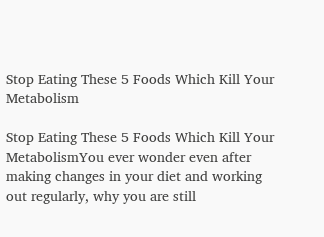Stop Eating These 5 Foods Which Kill Your Metabolism

Stop Eating These 5 Foods Which Kill Your MetabolismYou ever wonder even after making changes in your diet and working out regularly, why you are still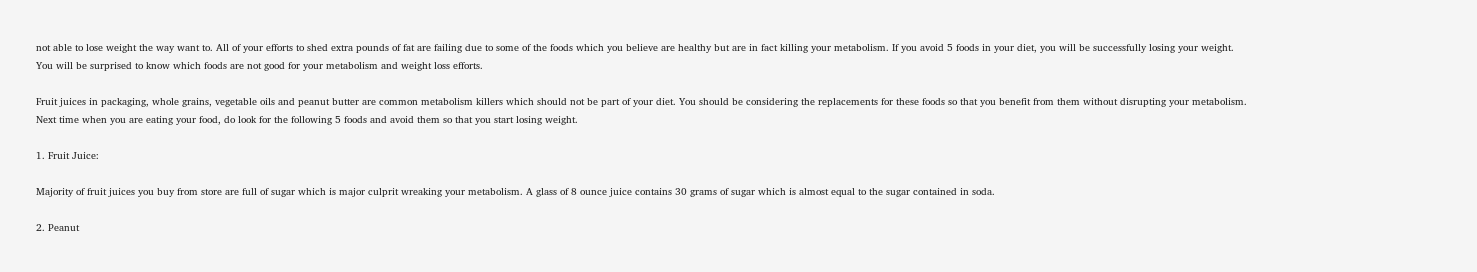not able to lose weight the way want to. All of your efforts to shed extra pounds of fat are failing due to some of the foods which you believe are healthy but are in fact killing your metabolism. If you avoid 5 foods in your diet, you will be successfully losing your weight. You will be surprised to know which foods are not good for your metabolism and weight loss efforts.

Fruit juices in packaging, whole grains, vegetable oils and peanut butter are common metabolism killers which should not be part of your diet. You should be considering the replacements for these foods so that you benefit from them without disrupting your metabolism.  Next time when you are eating your food, do look for the following 5 foods and avoid them so that you start losing weight.

1. Fruit Juice:

Majority of fruit juices you buy from store are full of sugar which is major culprit wreaking your metabolism. A glass of 8 ounce juice contains 30 grams of sugar which is almost equal to the sugar contained in soda.

2. Peanut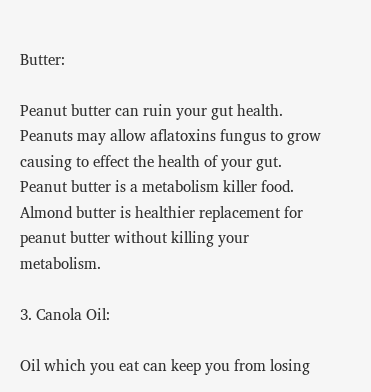Butter:

Peanut butter can ruin your gut health. Peanuts may allow aflatoxins fungus to grow causing to effect the health of your gut. Peanut butter is a metabolism killer food. Almond butter is healthier replacement for peanut butter without killing your metabolism.

3. Canola Oil:

Oil which you eat can keep you from losing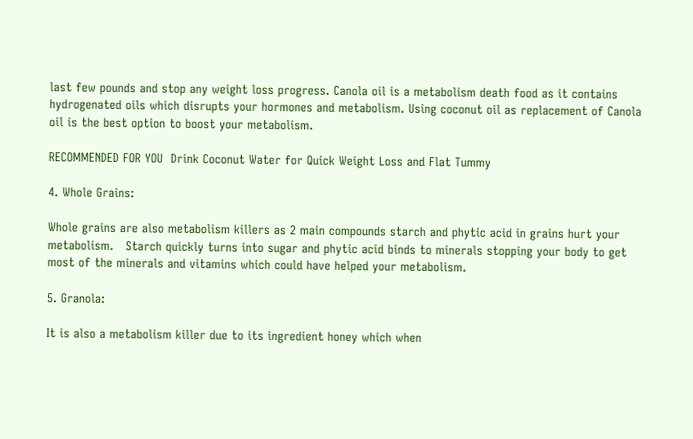last few pounds and stop any weight loss progress. Canola oil is a metabolism death food as it contains hydrogenated oils which disrupts your hormones and metabolism. Using coconut oil as replacement of Canola oil is the best option to boost your metabolism.

RECOMMENDED FOR YOU  Drink Coconut Water for Quick Weight Loss and Flat Tummy

4. Whole Grains:

Whole grains are also metabolism killers as 2 main compounds starch and phytic acid in grains hurt your metabolism.   Starch quickly turns into sugar and phytic acid binds to minerals stopping your body to get most of the minerals and vitamins which could have helped your metabolism.

5. Granola:

It is also a metabolism killer due to its ingredient honey which when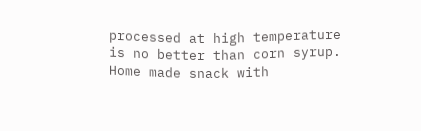processed at high temperature is no better than corn syrup.  Home made snack with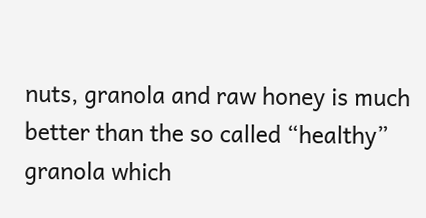nuts, granola and raw honey is much better than the so called “healthy” granola which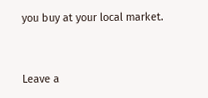you buy at your local market.


Leave a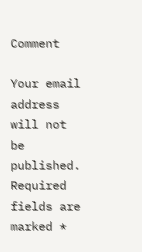Comment

Your email address will not be published. Required fields are marked *